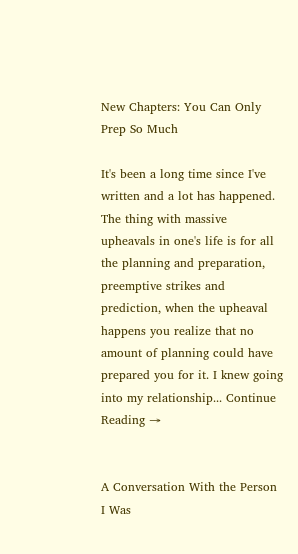New Chapters: You Can Only Prep So Much

It's been a long time since I've written and a lot has happened. The thing with massive upheavals in one's life is for all the planning and preparation, preemptive strikes and prediction, when the upheaval happens you realize that no amount of planning could have prepared you for it. I knew going into my relationship... Continue Reading →


A Conversation With the Person I Was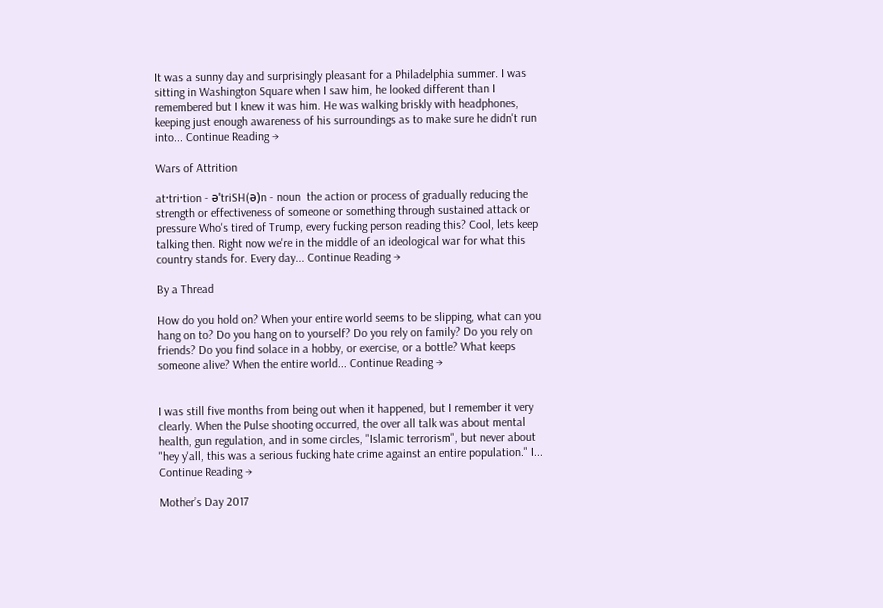It was a sunny day and surprisingly pleasant for a Philadelphia summer. I was sitting in Washington Square when I saw him, he looked different than I remembered but I knew it was him. He was walking briskly with headphones, keeping just enough awareness of his surroundings as to make sure he didn't run into... Continue Reading →

Wars of Attrition

at·tri·tion - əˈtriSH(ə)n - noun  the action or process of gradually reducing the strength or effectiveness of someone or something through sustained attack or pressure Who's tired of Trump, every fucking person reading this? Cool, lets keep talking then. Right now we're in the middle of an ideological war for what this country stands for. Every day... Continue Reading →

By a Thread

How do you hold on? When your entire world seems to be slipping, what can you hang on to? Do you hang on to yourself? Do you rely on family? Do you rely on friends? Do you find solace in a hobby, or exercise, or a bottle? What keeps someone alive? When the entire world... Continue Reading →


I was still five months from being out when it happened, but I remember it very clearly. When the Pulse shooting occurred, the over all talk was about mental health, gun regulation, and in some circles, "Islamic terrorism", but never about "hey y'all, this was a serious fucking hate crime against an entire population." I... Continue Reading →

Mother’s Day 2017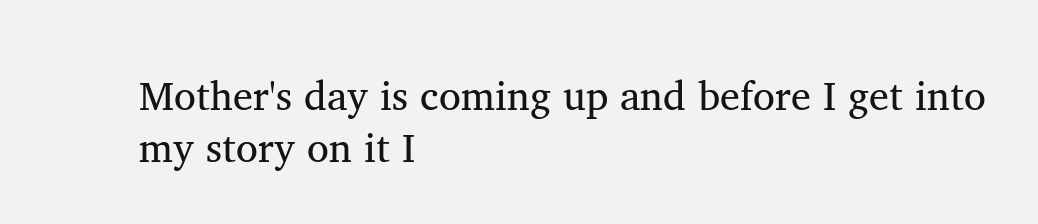Mother's day is coming up and before I get into my story on it I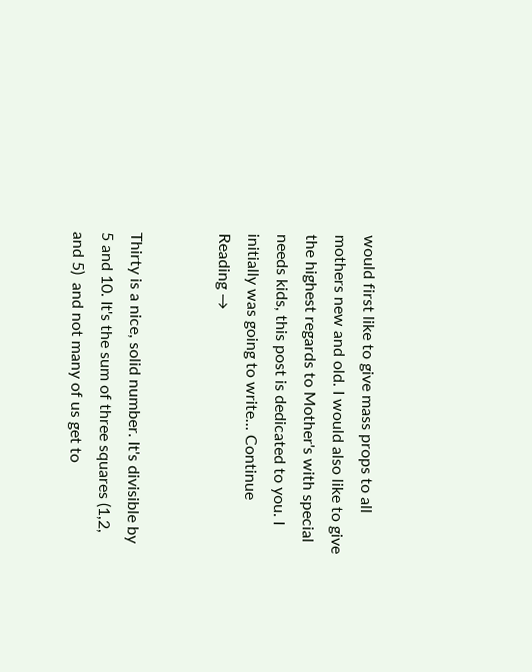would first like to give mass props to all mothers new and old. I would also like to give the highest regards to Mother's with special needs kids, this post is dedicated to you. I initially was going to write... Continue Reading →


Thirty is a nice, solid number. It's divisible by 5 and 10. It's the sum of three squares (1,2, and 5)  and not many of us get to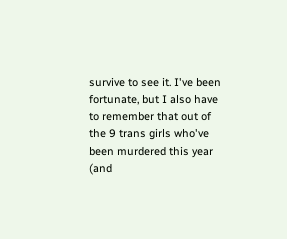survive to see it. I've been fortunate, but I also have to remember that out of the 9 trans girls who've been murdered this year (and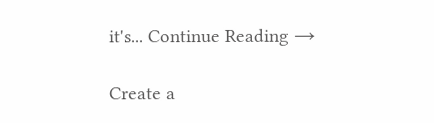it's... Continue Reading →

Create a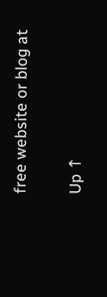free website or blog at

Up ↑